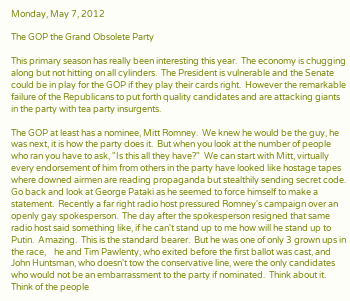Monday, May 7, 2012

The GOP the Grand Obsolete Party

This primary season has really been interesting this year.  The economy is chugging along but not hitting on all cylinders.  The President is vulnerable and the Senate could be in play for the GOP if they play their cards right.  However the remarkable failure of the Republicans to put forth quality candidates and are attacking giants in the party with tea party insurgents.

The GOP at least has a nominee, Mitt Romney.  We knew he would be the guy, he was next, it is how the party does it.  But when you look at the number of people who ran you have to ask, "Is this all they have?"  We can start with Mitt, virtually every endorsement of him from others in the party have looked like hostage tapes where downed airmen are reading propaganda but stealthily sending secret code.  Go back and look at George Pataki as he seemed to force himself to make a statement.  Recently a far right radio host pressured Romney's campaign over an openly gay spokesperson.  The day after the spokesperson resigned that same radio host said something like, if he can't stand up to me how will he stand up to Putin.  Amazing.  This is the standard bearer.  But he was one of only 3 grown ups in the race,    he and Tim Pawlenty, who exited before the first ballot was cast, and John Huntsman, who doesn't tow the conservative line, were the only candidates who would not be an embarrassment to the party if nominated.  Think about it.  Think of the people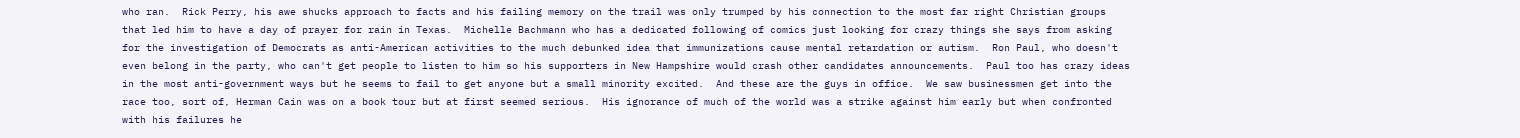who ran.  Rick Perry, his awe shucks approach to facts and his failing memory on the trail was only trumped by his connection to the most far right Christian groups that led him to have a day of prayer for rain in Texas.  Michelle Bachmann who has a dedicated following of comics just looking for crazy things she says from asking for the investigation of Democrats as anti-American activities to the much debunked idea that immunizations cause mental retardation or autism.  Ron Paul, who doesn't even belong in the party, who can't get people to listen to him so his supporters in New Hampshire would crash other candidates announcements.  Paul too has crazy ideas in the most anti-government ways but he seems to fail to get anyone but a small minority excited.  And these are the guys in office.  We saw businessmen get into the race too, sort of, Herman Cain was on a book tour but at first seemed serious.  His ignorance of much of the world was a strike against him early but when confronted with his failures he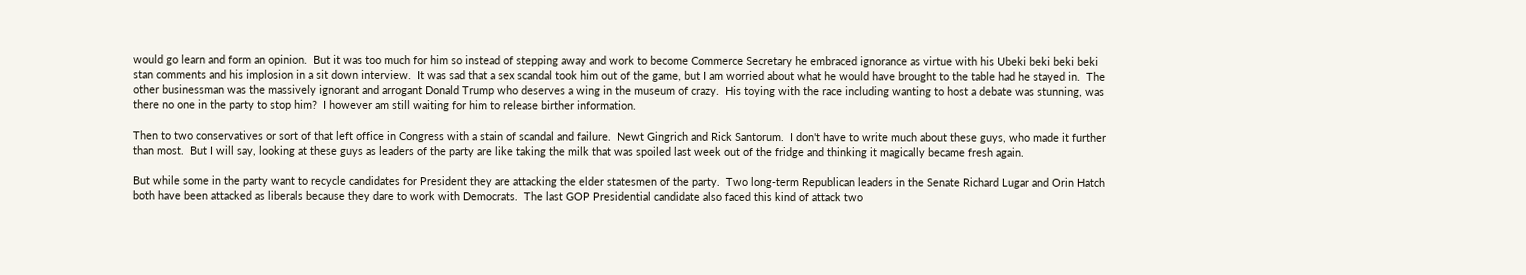would go learn and form an opinion.  But it was too much for him so instead of stepping away and work to become Commerce Secretary he embraced ignorance as virtue with his Ubeki beki beki beki stan comments and his implosion in a sit down interview.  It was sad that a sex scandal took him out of the game, but I am worried about what he would have brought to the table had he stayed in.  The other businessman was the massively ignorant and arrogant Donald Trump who deserves a wing in the museum of crazy.  His toying with the race including wanting to host a debate was stunning, was there no one in the party to stop him?  I however am still waiting for him to release birther information.

Then to two conservatives or sort of that left office in Congress with a stain of scandal and failure.  Newt Gingrich and Rick Santorum.  I don't have to write much about these guys, who made it further than most.  But I will say, looking at these guys as leaders of the party are like taking the milk that was spoiled last week out of the fridge and thinking it magically became fresh again.

But while some in the party want to recycle candidates for President they are attacking the elder statesmen of the party.  Two long-term Republican leaders in the Senate Richard Lugar and Orin Hatch both have been attacked as liberals because they dare to work with Democrats.  The last GOP Presidential candidate also faced this kind of attack two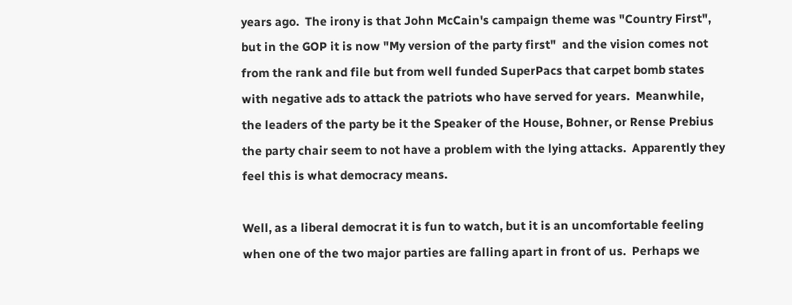years ago.  The irony is that John McCain's campaign theme was "Country First", but in the GOP it is now "My version of the party first"  and the vision comes not from the rank and file but from well funded SuperPacs that carpet bomb states with negative ads to attack the patriots who have served for years.  Meanwhile, the leaders of the party be it the Speaker of the House, Bohner, or Rense Prebius the party chair seem to not have a problem with the lying attacks.  Apparently they feel this is what democracy means.

Well, as a liberal democrat it is fun to watch, but it is an uncomfortable feeling when one of the two major parties are falling apart in front of us.  Perhaps we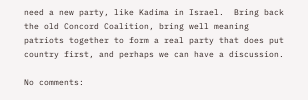need a new party, like Kadima in Israel.  Bring back the old Concord Coalition, bring well meaning patriots together to form a real party that does put country first, and perhaps we can have a discussion.

No comments: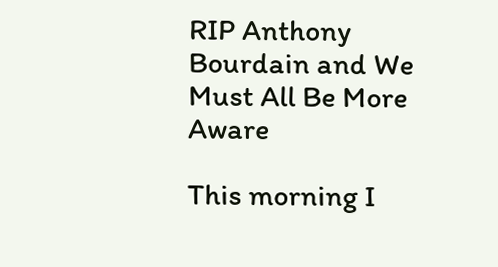RIP Anthony Bourdain and We Must All Be More Aware

This morning I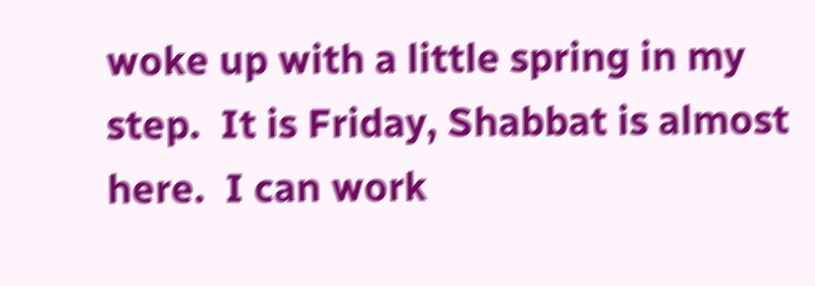woke up with a little spring in my step.  It is Friday, Shabbat is almost here.  I can work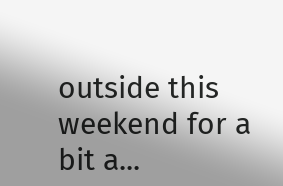outside this weekend for a bit a...